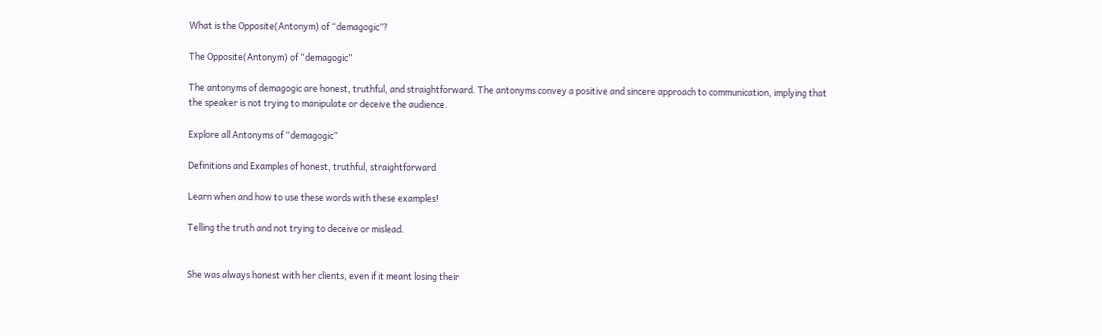What is the Opposite(Antonym) of “demagogic”?

The Opposite(Antonym) of “demagogic”

The antonyms of demagogic are honest, truthful, and straightforward. The antonyms convey a positive and sincere approach to communication, implying that the speaker is not trying to manipulate or deceive the audience.

Explore all Antonyms of “demagogic”

Definitions and Examples of honest, truthful, straightforward

Learn when and how to use these words with these examples!

Telling the truth and not trying to deceive or mislead.


She was always honest with her clients, even if it meant losing their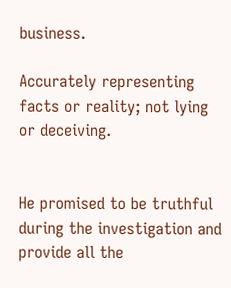business.

Accurately representing facts or reality; not lying or deceiving.


He promised to be truthful during the investigation and provide all the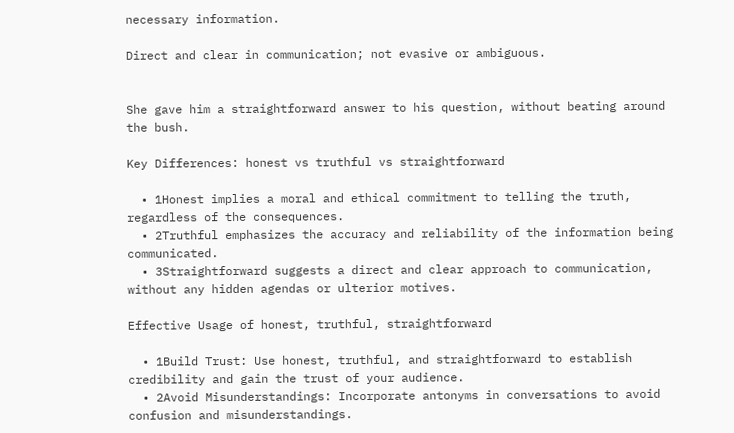necessary information.

Direct and clear in communication; not evasive or ambiguous.


She gave him a straightforward answer to his question, without beating around the bush.

Key Differences: honest vs truthful vs straightforward

  • 1Honest implies a moral and ethical commitment to telling the truth, regardless of the consequences.
  • 2Truthful emphasizes the accuracy and reliability of the information being communicated.
  • 3Straightforward suggests a direct and clear approach to communication, without any hidden agendas or ulterior motives.

Effective Usage of honest, truthful, straightforward

  • 1Build Trust: Use honest, truthful, and straightforward to establish credibility and gain the trust of your audience.
  • 2Avoid Misunderstandings: Incorporate antonyms in conversations to avoid confusion and misunderstandings.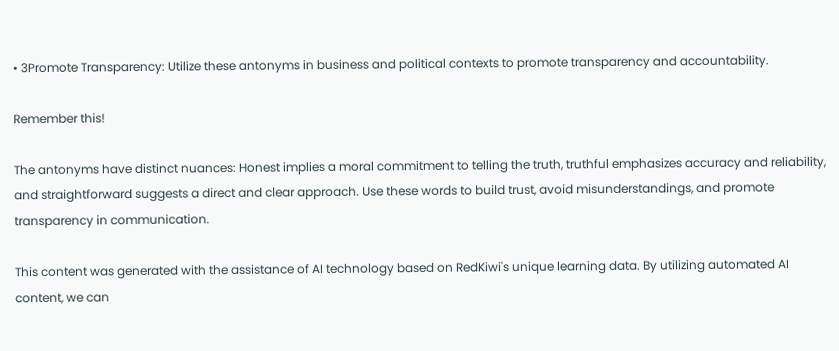• 3Promote Transparency: Utilize these antonyms in business and political contexts to promote transparency and accountability.

Remember this!

The antonyms have distinct nuances: Honest implies a moral commitment to telling the truth, truthful emphasizes accuracy and reliability, and straightforward suggests a direct and clear approach. Use these words to build trust, avoid misunderstandings, and promote transparency in communication.

This content was generated with the assistance of AI technology based on RedKiwi's unique learning data. By utilizing automated AI content, we can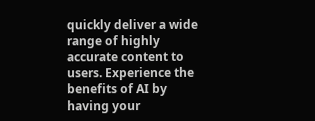quickly deliver a wide range of highly accurate content to users. Experience the benefits of AI by having your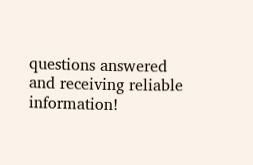questions answered and receiving reliable information!